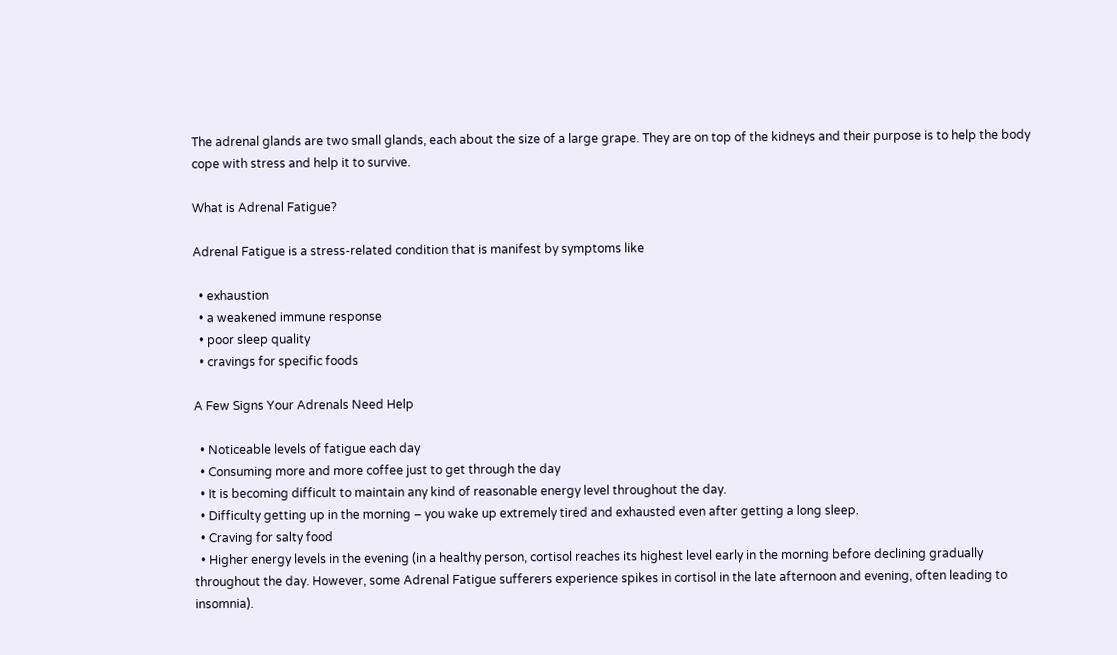The adrenal glands are two small glands, each about the size of a large grape. They are on top of the kidneys and their purpose is to help the body cope with stress and help it to survive.

What is Adrenal Fatigue?

Adrenal Fatigue is a stress-related condition that is manifest by symptoms like

  • exhaustion
  • a weakened immune response
  • poor sleep quality
  • cravings for specific foods

A Few Signs Your Adrenals Need Help

  • Noticeable levels of fatigue each day
  • Consuming more and more coffee just to get through the day
  • It is becoming difficult to maintain any kind of reasonable energy level throughout the day.
  • Difficulty getting up in the morning – you wake up extremely tired and exhausted even after getting a long sleep.
  • Craving for salty food
  • Higher energy levels in the evening (in a healthy person, cortisol reaches its highest level early in the morning before declining gradually throughout the day. However, some Adrenal Fatigue sufferers experience spikes in cortisol in the late afternoon and evening, often leading to insomnia).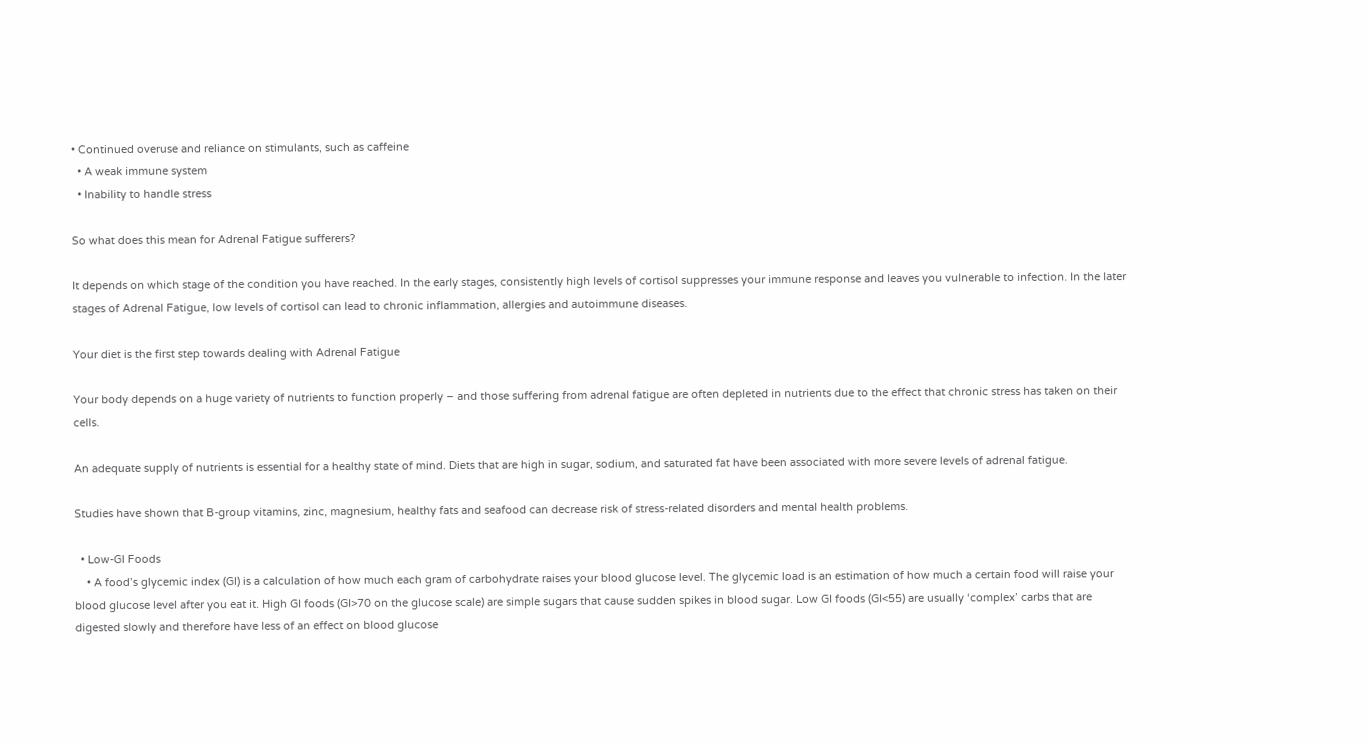• Continued overuse and reliance on stimulants, such as caffeine
  • A weak immune system
  • Inability to handle stress

So what does this mean for Adrenal Fatigue sufferers?

It depends on which stage of the condition you have reached. In the early stages, consistently high levels of cortisol suppresses your immune response and leaves you vulnerable to infection. In the later stages of Adrenal Fatigue, low levels of cortisol can lead to chronic inflammation, allergies and autoimmune diseases.

Your diet is the first step towards dealing with Adrenal Fatigue

Your body depends on a huge variety of nutrients to function properly – and those suffering from adrenal fatigue are often depleted in nutrients due to the effect that chronic stress has taken on their cells.

An adequate supply of nutrients is essential for a healthy state of mind. Diets that are high in sugar, sodium, and saturated fat have been associated with more severe levels of adrenal fatigue.

Studies have shown that B-group vitamins, zinc, magnesium, healthy fats and seafood can decrease risk of stress-related disorders and mental health problems.

  • Low-GI Foods
    • A food’s glycemic index (GI) is a calculation of how much each gram of carbohydrate raises your blood glucose level. The glycemic load is an estimation of how much a certain food will raise your blood glucose level after you eat it. High GI foods (GI>70 on the glucose scale) are simple sugars that cause sudden spikes in blood sugar. Low GI foods (GI<55) are usually ‘complex’ carbs that are digested slowly and therefore have less of an effect on blood glucose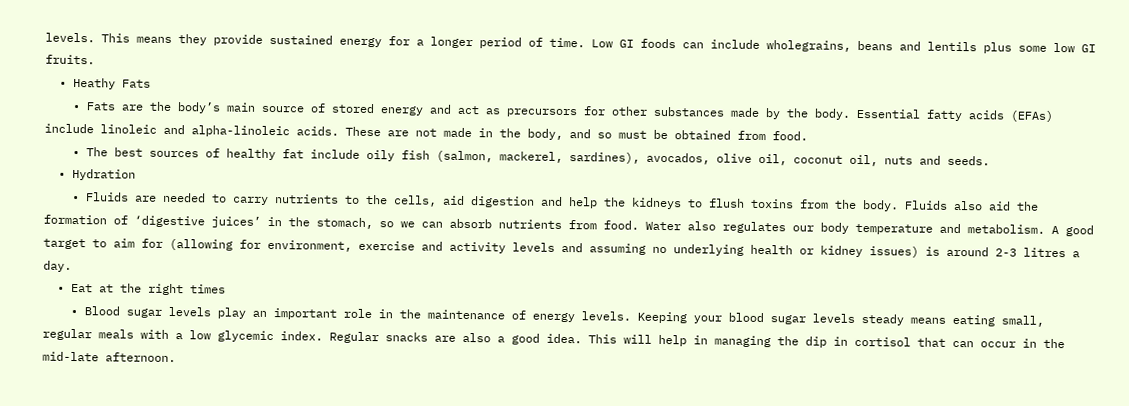levels. This means they provide sustained energy for a longer period of time. Low GI foods can include wholegrains, beans and lentils plus some low GI fruits.
  • Heathy Fats
    • Fats are the body’s main source of stored energy and act as precursors for other substances made by the body. Essential fatty acids (EFAs) include linoleic and alpha-linoleic acids. These are not made in the body, and so must be obtained from food.
    • The best sources of healthy fat include oily fish (salmon, mackerel, sardines), avocados, olive oil, coconut oil, nuts and seeds.
  • Hydration
    • Fluids are needed to carry nutrients to the cells, aid digestion and help the kidneys to flush toxins from the body. Fluids also aid the formation of ‘digestive juices’ in the stomach, so we can absorb nutrients from food. Water also regulates our body temperature and metabolism. A good target to aim for (allowing for environment, exercise and activity levels and assuming no underlying health or kidney issues) is around 2-3 litres a day.
  • Eat at the right times
    • Blood sugar levels play an important role in the maintenance of energy levels. Keeping your blood sugar levels steady means eating small, regular meals with a low glycemic index. Regular snacks are also a good idea. This will help in managing the dip in cortisol that can occur in the mid-late afternoon.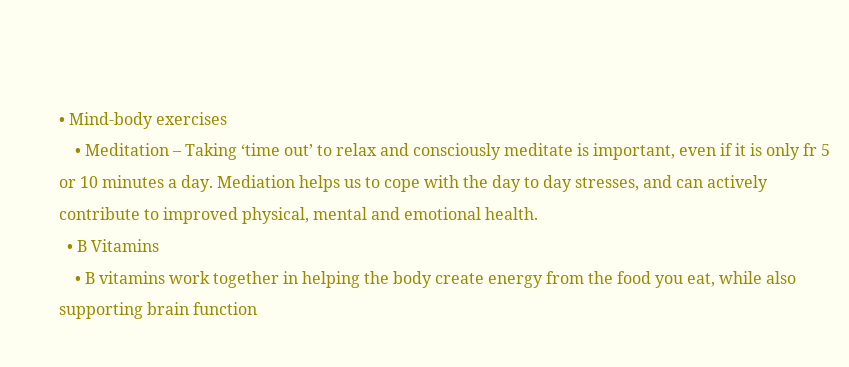• Mind-body exercises
    • Meditation – Taking ‘time out’ to relax and consciously meditate is important, even if it is only fr 5 or 10 minutes a day. Mediation helps us to cope with the day to day stresses, and can actively contribute to improved physical, mental and emotional health.
  • B Vitamins
    • B vitamins work together in helping the body create energy from the food you eat, while also supporting brain function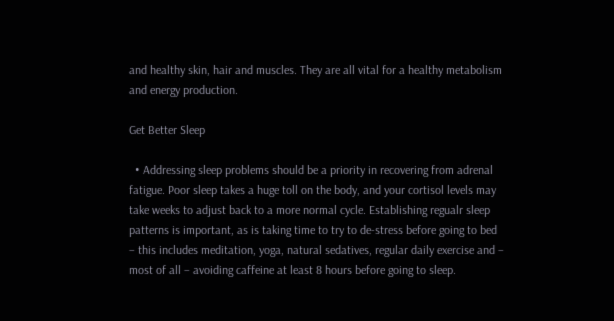and healthy skin, hair and muscles. They are all vital for a healthy metabolism and energy production.

Get Better Sleep

  • Addressing sleep problems should be a priority in recovering from adrenal fatigue. Poor sleep takes a huge toll on the body, and your cortisol levels may take weeks to adjust back to a more normal cycle. Establishing regualr sleep patterns is important, as is taking time to try to de-stress before going to bed – this includes meditation, yoga, natural sedatives, regular daily exercise and – most of all – avoiding caffeine at least 8 hours before going to sleep.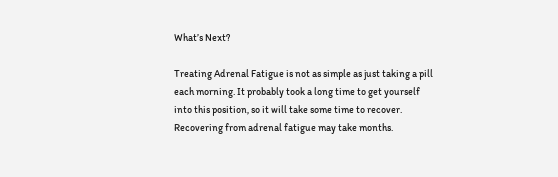What’s Next?

Treating Adrenal Fatigue is not as simple as just taking a pill each morning. It probably took a long time to get yourself into this position, so it will take some time to recover. Recovering from adrenal fatigue may take months.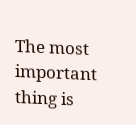The most important thing is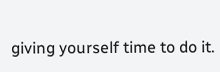giving yourself time to do it.